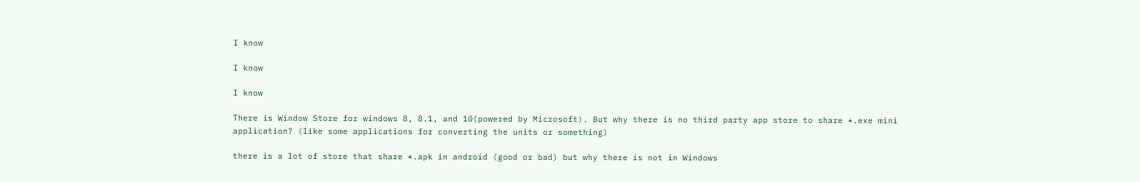I know

I know

I know

There is Window Store for windows 8, 8.1, and 10(powered by Microsoft). But why there is no third party app store to share *.exe mini application? (like some applications for converting the units or something)

there is a lot of store that share *.apk in android (good or bad) but why there is not in Windows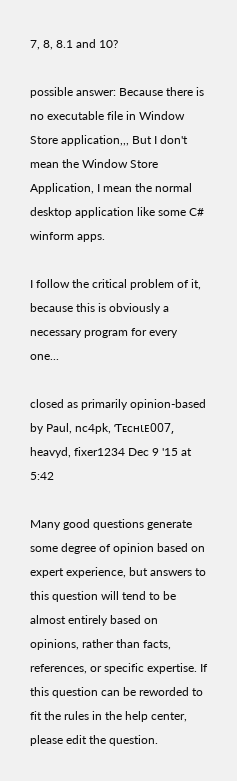7, 8, 8.1 and 10?

possible answer: Because there is no executable file in Window Store application,,, But I don't mean the Window Store Application, I mean the normal desktop application like some C# winform apps.

I follow the critical problem of it, because this is obviously a necessary program for every one...

closed as primarily opinion-based by Paul, nc4pk, Ƭᴇcʜιᴇ007, heavyd, fixer1234 Dec 9 '15 at 5:42

Many good questions generate some degree of opinion based on expert experience, but answers to this question will tend to be almost entirely based on opinions, rather than facts, references, or specific expertise. If this question can be reworded to fit the rules in the help center, please edit the question.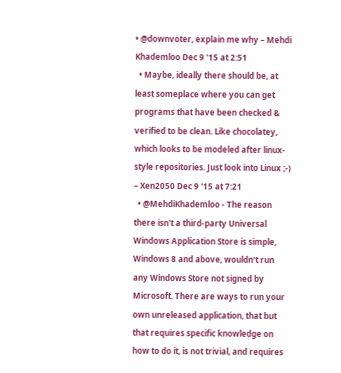• @downvoter, explain me why – Mehdi Khademloo Dec 9 '15 at 2:51
  • Maybe, ideally there should be, at least someplace where you can get programs that have been checked & verified to be clean. Like chocolatey, which looks to be modeled after linux-style repositories. Just look into Linux ;-) – Xen2050 Dec 9 '15 at 7:21
  • @MehdiKhademloo - The reason there isn't a third-party Universal Windows Application Store is simple, Windows 8 and above, wouldn't run any Windows Store not signed by Microsoft. There are ways to run your own unreleased application, that but that requires specific knowledge on how to do it, is not trivial, and requires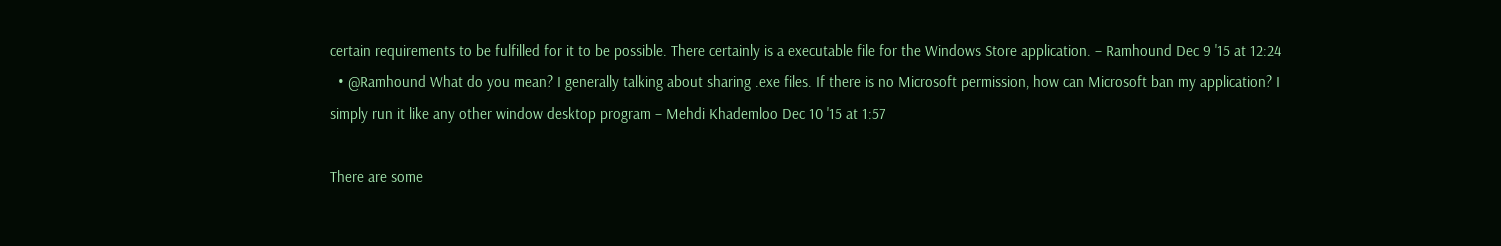certain requirements to be fulfilled for it to be possible. There certainly is a executable file for the Windows Store application. – Ramhound Dec 9 '15 at 12:24
  • @Ramhound What do you mean? I generally talking about sharing .exe files. If there is no Microsoft permission, how can Microsoft ban my application? I simply run it like any other window desktop program – Mehdi Khademloo Dec 10 '15 at 1:57

There are some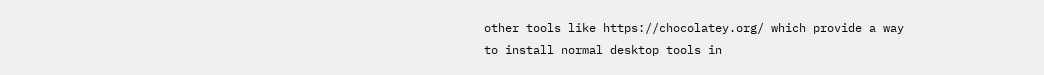other tools like https://chocolatey.org/ which provide a way to install normal desktop tools in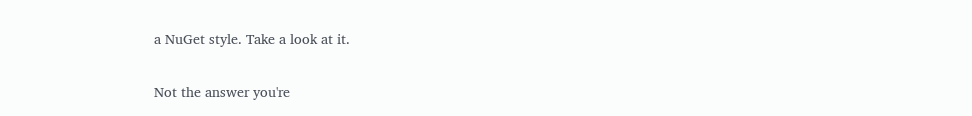a NuGet style. Take a look at it.

Not the answer you're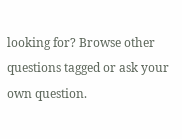looking for? Browse other questions tagged or ask your own question.